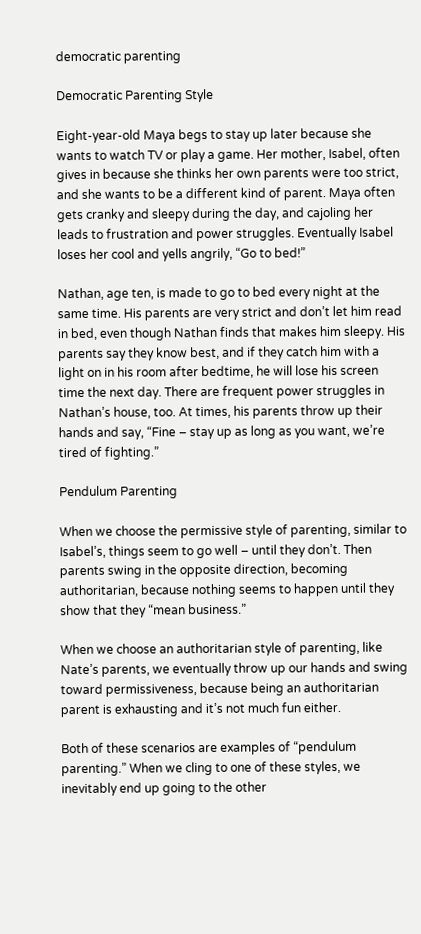democratic parenting

Democratic Parenting Style

Eight-year-old Maya begs to stay up later because she wants to watch TV or play a game. Her mother, Isabel, often gives in because she thinks her own parents were too strict, and she wants to be a different kind of parent. Maya often gets cranky and sleepy during the day, and cajoling her leads to frustration and power struggles. Eventually Isabel loses her cool and yells angrily, “Go to bed!”

Nathan, age ten, is made to go to bed every night at the same time. His parents are very strict and don’t let him read in bed, even though Nathan finds that makes him sleepy. His parents say they know best, and if they catch him with a light on in his room after bedtime, he will lose his screen time the next day. There are frequent power struggles in Nathan’s house, too. At times, his parents throw up their hands and say, “Fine – stay up as long as you want, we’re tired of fighting.”

Pendulum Parenting

When we choose the permissive style of parenting, similar to Isabel’s, things seem to go well – until they don’t. Then parents swing in the opposite direction, becoming authoritarian, because nothing seems to happen until they show that they “mean business.”

When we choose an authoritarian style of parenting, like Nate’s parents, we eventually throw up our hands and swing toward permissiveness, because being an authoritarian parent is exhausting and it’s not much fun either.

Both of these scenarios are examples of “pendulum parenting.” When we cling to one of these styles, we inevitably end up going to the other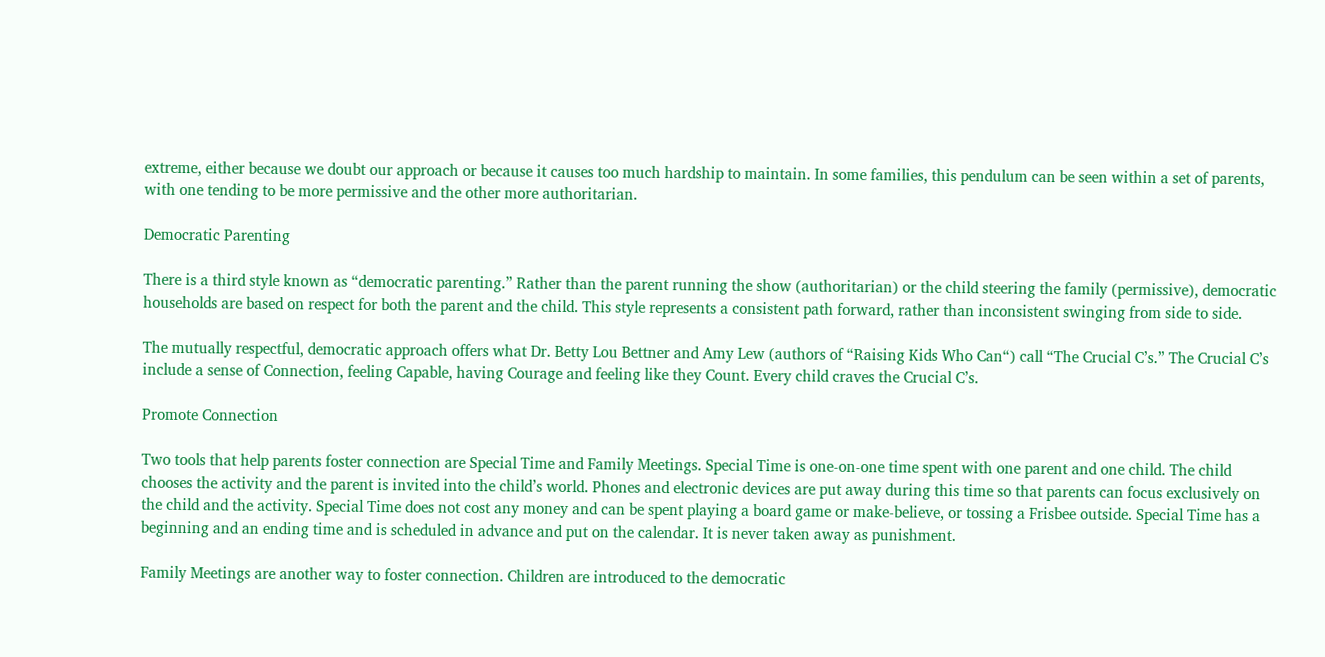extreme, either because we doubt our approach or because it causes too much hardship to maintain. In some families, this pendulum can be seen within a set of parents, with one tending to be more permissive and the other more authoritarian.

Democratic Parenting

There is a third style known as “democratic parenting.” Rather than the parent running the show (authoritarian) or the child steering the family (permissive), democratic households are based on respect for both the parent and the child. This style represents a consistent path forward, rather than inconsistent swinging from side to side.

The mutually respectful, democratic approach offers what Dr. Betty Lou Bettner and Amy Lew (authors of “Raising Kids Who Can“) call “The Crucial C’s.” The Crucial C’s include a sense of Connection, feeling Capable, having Courage and feeling like they Count. Every child craves the Crucial C’s.

Promote Connection

Two tools that help parents foster connection are Special Time and Family Meetings. Special Time is one-on-one time spent with one parent and one child. The child chooses the activity and the parent is invited into the child’s world. Phones and electronic devices are put away during this time so that parents can focus exclusively on the child and the activity. Special Time does not cost any money and can be spent playing a board game or make-believe, or tossing a Frisbee outside. Special Time has a beginning and an ending time and is scheduled in advance and put on the calendar. It is never taken away as punishment.

Family Meetings are another way to foster connection. Children are introduced to the democratic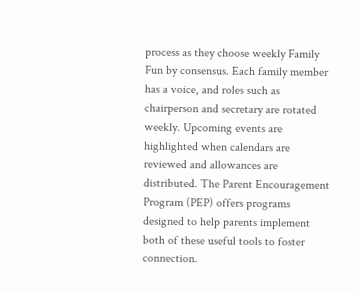process as they choose weekly Family Fun by consensus. Each family member has a voice, and roles such as chairperson and secretary are rotated weekly. Upcoming events are highlighted when calendars are reviewed and allowances are distributed. The Parent Encouragement Program (PEP) offers programs designed to help parents implement both of these useful tools to foster connection.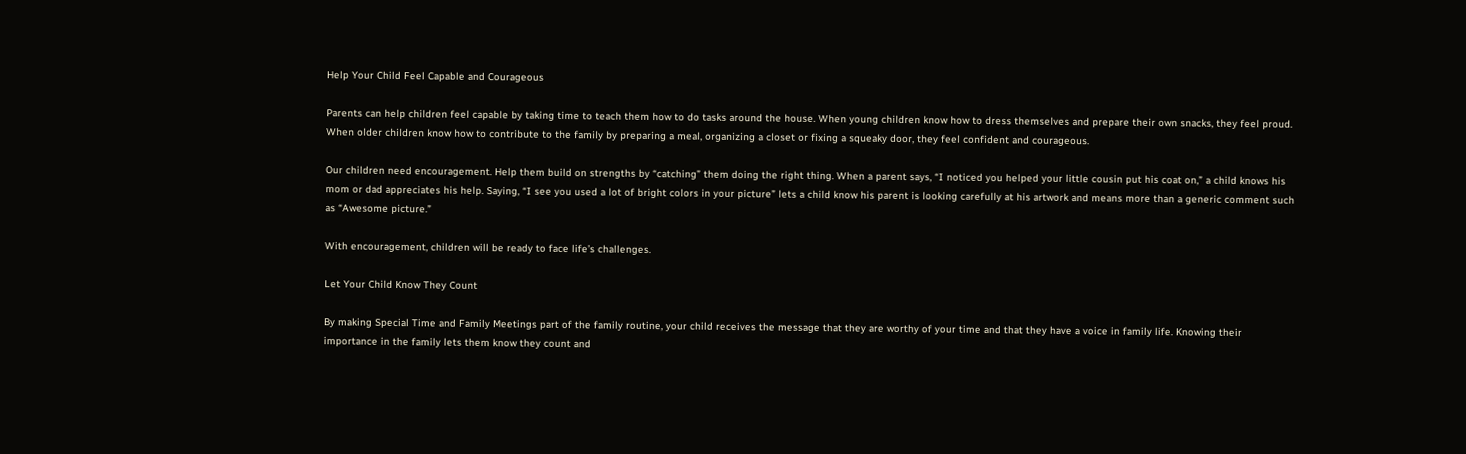Help Your Child Feel Capable and Courageous

Parents can help children feel capable by taking time to teach them how to do tasks around the house. When young children know how to dress themselves and prepare their own snacks, they feel proud. When older children know how to contribute to the family by preparing a meal, organizing a closet or fixing a squeaky door, they feel confident and courageous.

Our children need encouragement. Help them build on strengths by “catching” them doing the right thing. When a parent says, “I noticed you helped your little cousin put his coat on,” a child knows his mom or dad appreciates his help. Saying, “I see you used a lot of bright colors in your picture” lets a child know his parent is looking carefully at his artwork and means more than a generic comment such as “Awesome picture.”

With encouragement, children will be ready to face life’s challenges.

Let Your Child Know They Count

By making Special Time and Family Meetings part of the family routine, your child receives the message that they are worthy of your time and that they have a voice in family life. Knowing their importance in the family lets them know they count and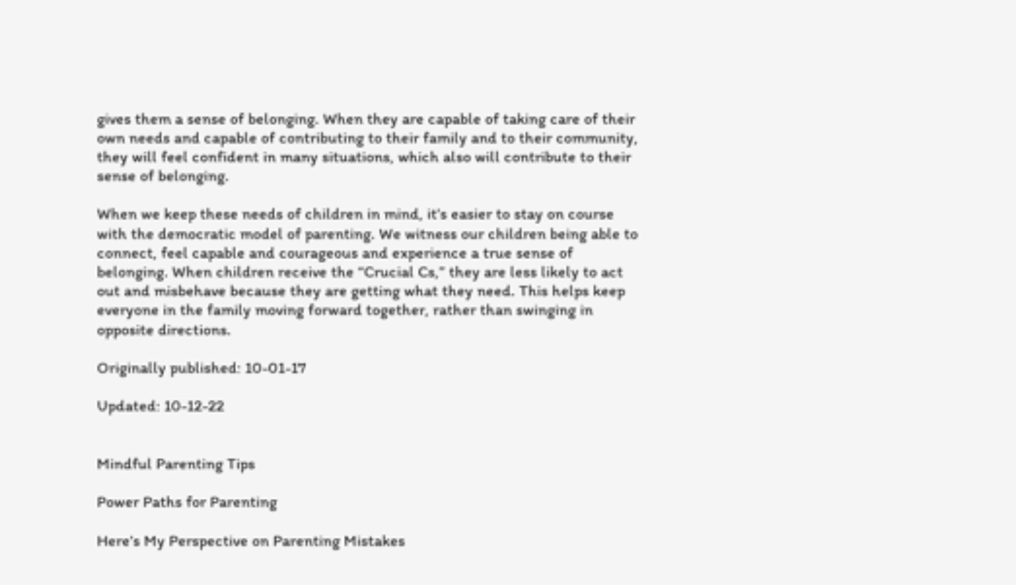gives them a sense of belonging. When they are capable of taking care of their own needs and capable of contributing to their family and to their community, they will feel confident in many situations, which also will contribute to their sense of belonging.

When we keep these needs of children in mind, it’s easier to stay on course with the democratic model of parenting. We witness our children being able to connect, feel capable and courageous and experience a true sense of belonging. When children receive the “Crucial Cs,” they are less likely to act out and misbehave because they are getting what they need. This helps keep everyone in the family moving forward together, rather than swinging in opposite directions.

Originally published: 10-01-17

Updated: 10-12-22


Mindful Parenting Tips

Power Paths for Parenting

Here’s My Perspective on Parenting Mistakes